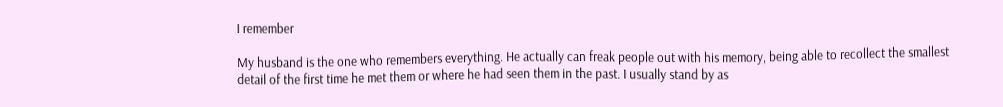I remember

My husband is the one who remembers everything. He actually can freak people out with his memory, being able to recollect the smallest detail of the first time he met them or where he had seen them in the past. I usually stand by as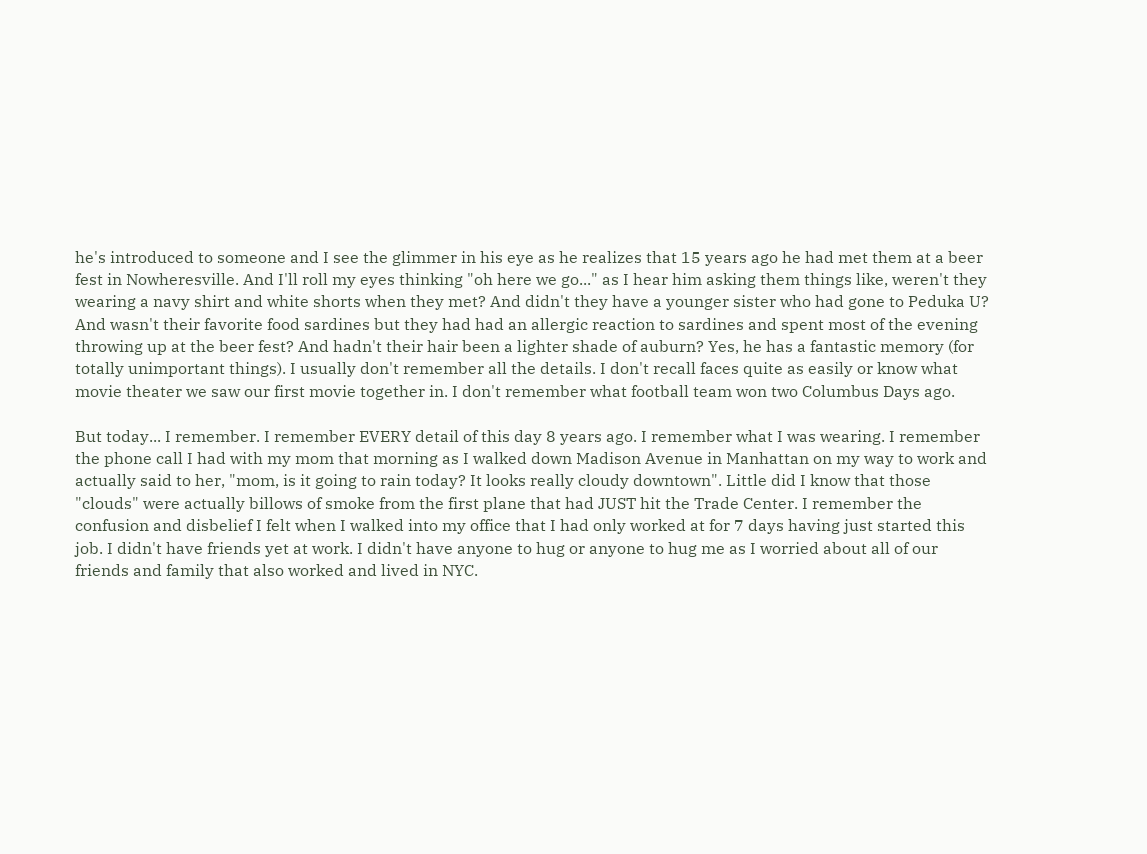he's introduced to someone and I see the glimmer in his eye as he realizes that 15 years ago he had met them at a beer fest in Nowheresville. And I'll roll my eyes thinking "oh here we go..." as I hear him asking them things like, weren't they wearing a navy shirt and white shorts when they met? And didn't they have a younger sister who had gone to Peduka U? And wasn't their favorite food sardines but they had had an allergic reaction to sardines and spent most of the evening throwing up at the beer fest? And hadn't their hair been a lighter shade of auburn? Yes, he has a fantastic memory (for totally unimportant things). I usually don't remember all the details. I don't recall faces quite as easily or know what movie theater we saw our first movie together in. I don't remember what football team won two Columbus Days ago.

But today... I remember. I remember EVERY detail of this day 8 years ago. I remember what I was wearing. I remember the phone call I had with my mom that morning as I walked down Madison Avenue in Manhattan on my way to work and actually said to her, "mom, is it going to rain today? It looks really cloudy downtown". Little did I know that those "clouds" were actually billows of smoke from the first plane that had JUST hit the Trade Center. I remember the confusion and disbelief I felt when I walked into my office that I had only worked at for 7 days having just started this job. I didn't have friends yet at work. I didn't have anyone to hug or anyone to hug me as I worried about all of our friends and family that also worked and lived in NYC.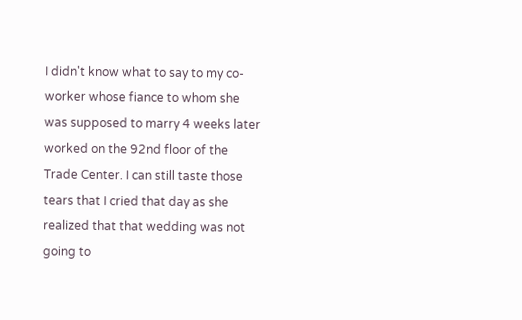I didn't know what to say to my co-worker whose fiance to whom she was supposed to marry 4 weeks later worked on the 92nd floor of the Trade Center. I can still taste those tears that I cried that day as she realized that that wedding was not going to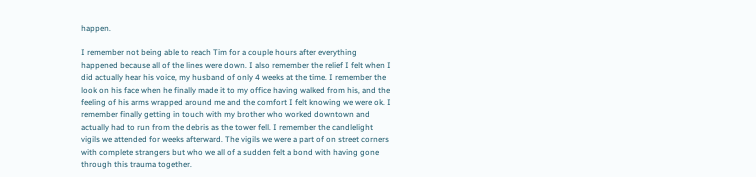happen.

I remember not being able to reach Tim for a couple hours after everything happened because all of the lines were down. I also remember the relief I felt when I did actually hear his voice, my husband of only 4 weeks at the time. I remember the look on his face when he finally made it to my office having walked from his, and the feeling of his arms wrapped around me and the comfort I felt knowing we were ok. I remember finally getting in touch with my brother who worked downtown and actually had to run from the debris as the tower fell. I remember the candlelight vigils we attended for weeks afterward. The vigils we were a part of on street corners with complete strangers but who we all of a sudden felt a bond with having gone through this trauma together.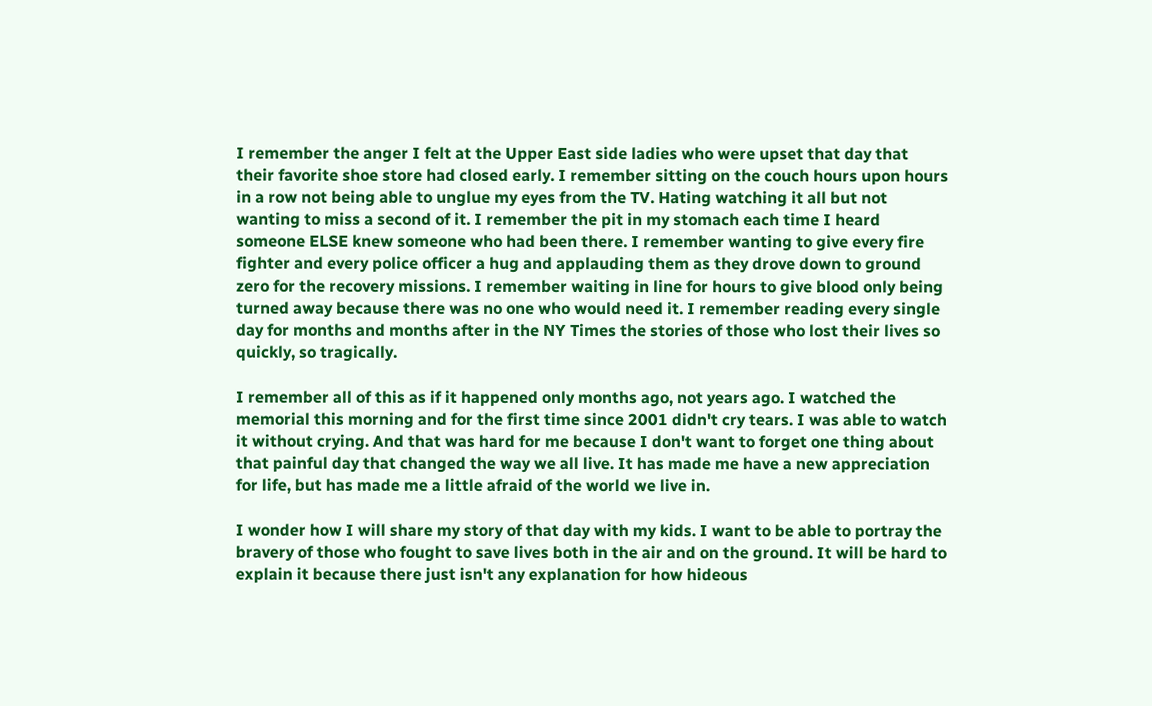I remember the anger I felt at the Upper East side ladies who were upset that day that their favorite shoe store had closed early. I remember sitting on the couch hours upon hours in a row not being able to unglue my eyes from the TV. Hating watching it all but not wanting to miss a second of it. I remember the pit in my stomach each time I heard someone ELSE knew someone who had been there. I remember wanting to give every fire fighter and every police officer a hug and applauding them as they drove down to ground zero for the recovery missions. I remember waiting in line for hours to give blood only being turned away because there was no one who would need it. I remember reading every single day for months and months after in the NY Times the stories of those who lost their lives so quickly, so tragically.

I remember all of this as if it happened only months ago, not years ago. I watched the memorial this morning and for the first time since 2001 didn't cry tears. I was able to watch it without crying. And that was hard for me because I don't want to forget one thing about that painful day that changed the way we all live. It has made me have a new appreciation for life, but has made me a little afraid of the world we live in.

I wonder how I will share my story of that day with my kids. I want to be able to portray the bravery of those who fought to save lives both in the air and on the ground. It will be hard to explain it because there just isn't any explanation for how hideous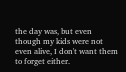the day was, but even though my kids were not even alive, I don't want them to forget either.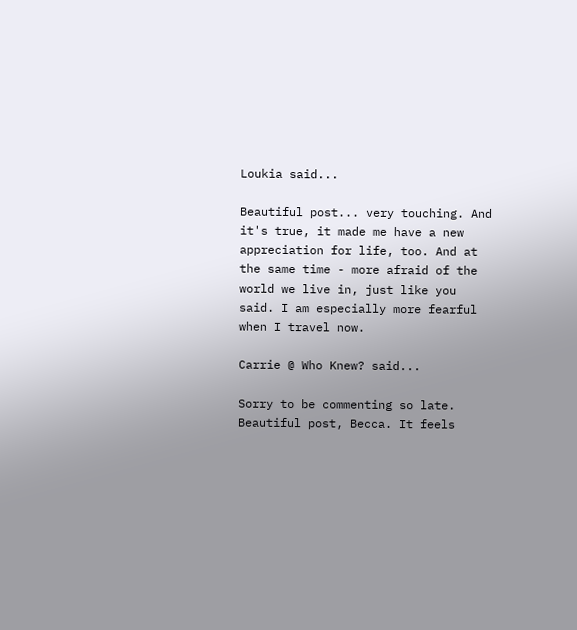Loukia said...

Beautiful post... very touching. And it's true, it made me have a new appreciation for life, too. And at the same time - more afraid of the world we live in, just like you said. I am especially more fearful when I travel now.

Carrie @ Who Knew? said...

Sorry to be commenting so late. Beautiful post, Becca. It feels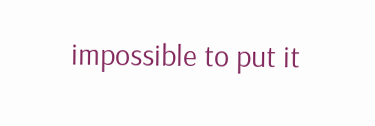impossible to put it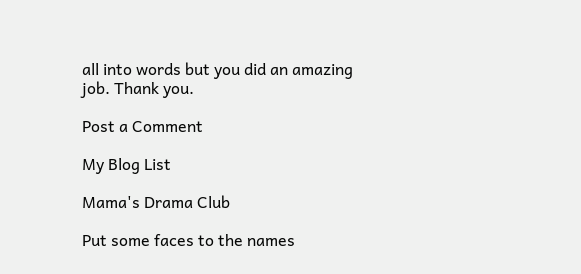all into words but you did an amazing job. Thank you.

Post a Comment

My Blog List

Mama's Drama Club

Put some faces to the names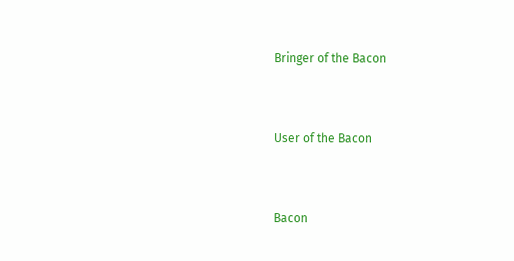Bringer of the Bacon


User of the Bacon


Bacon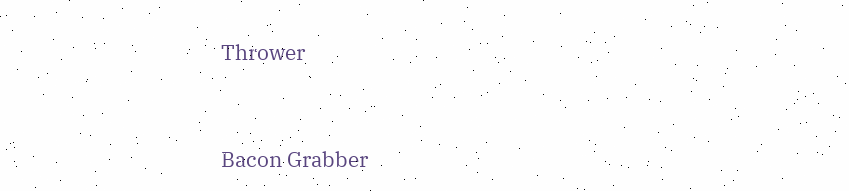Thrower


Bacon Grabber